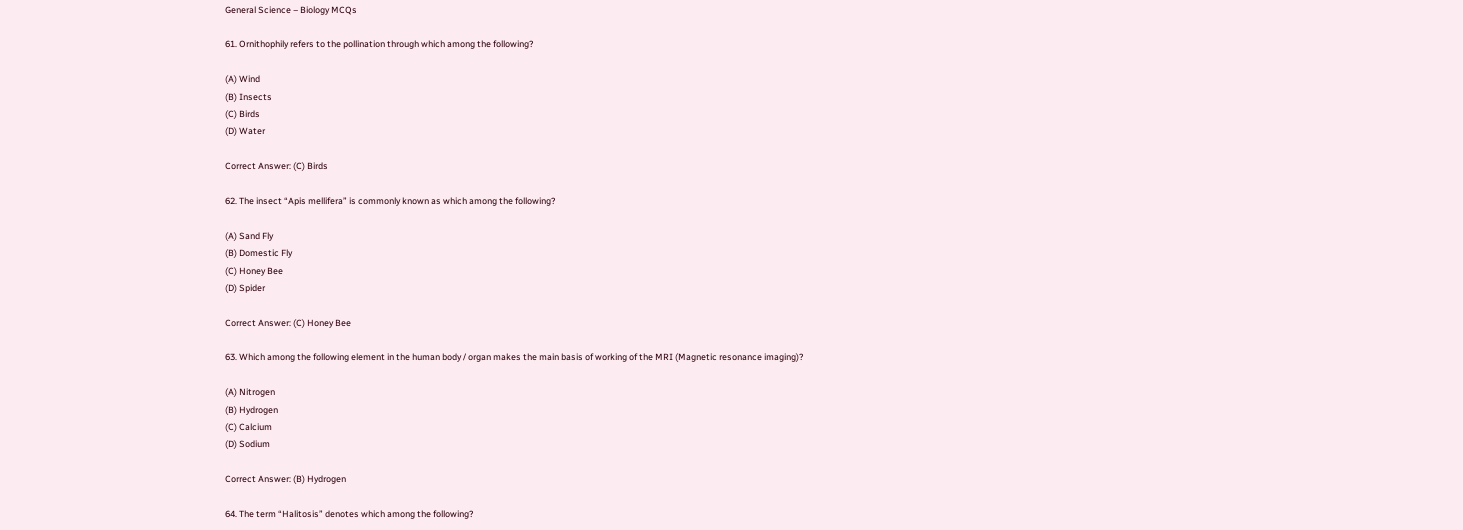General Science – Biology MCQs

61. Ornithophily refers to the pollination through which among the following?

(A) Wind
(B) Insects
(C) Birds
(D) Water

Correct Answer: (C) Birds

62. The insect “Apis mellifera” is commonly known as which among the following?

(A) Sand Fly
(B) Domestic Fly
(C) Honey Bee
(D) Spider

Correct Answer: (C) Honey Bee

63. Which among the following element in the human body / organ makes the main basis of working of the MRI (Magnetic resonance imaging)?

(A) Nitrogen
(B) Hydrogen
(C) Calcium
(D) Sodium

Correct Answer: (B) Hydrogen

64. The term “Halitosis” denotes which among the following?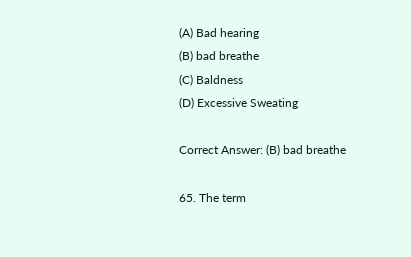(A) Bad hearing
(B) bad breathe
(C) Baldness
(D) Excessive Sweating

Correct Answer: (B) bad breathe

65. The term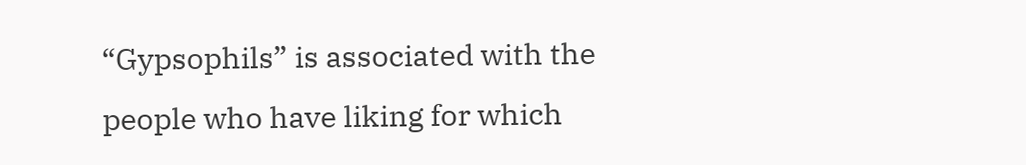“Gypsophils” is associated with the people who have liking for which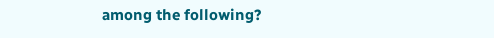among the following?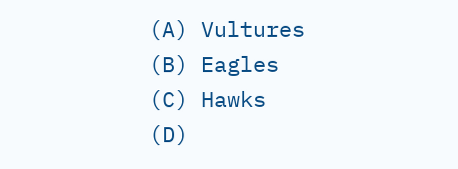(A) Vultures
(B) Eagles
(C) Hawks
(D)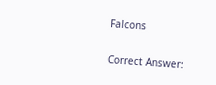Falcons

Correct Answer: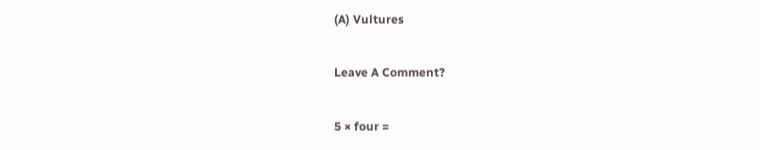(A) Vultures

Leave A Comment?

5 × four =